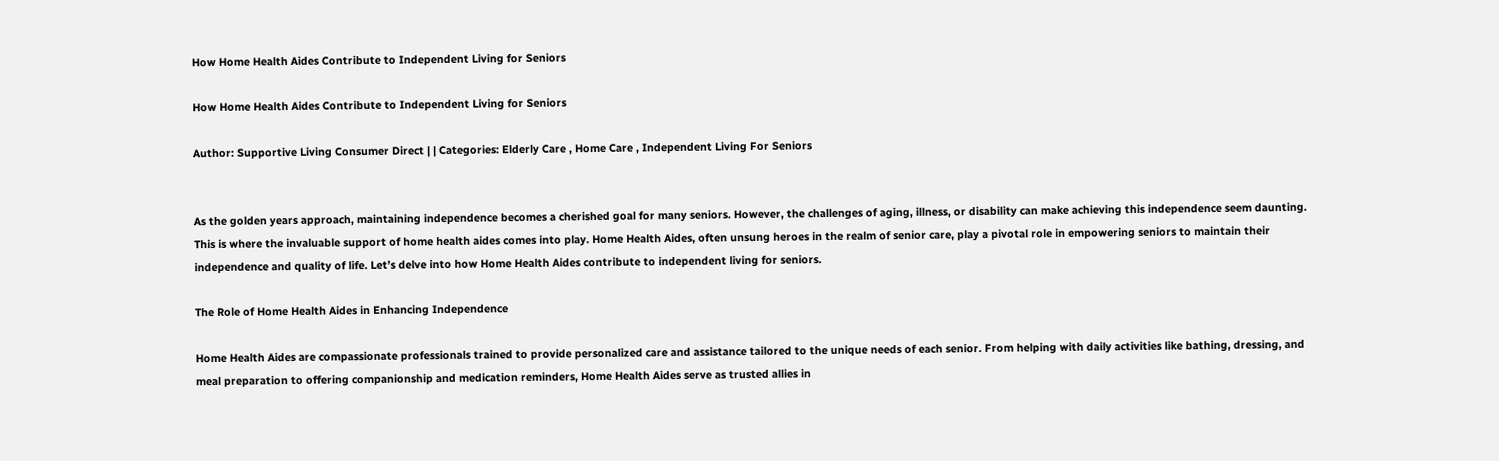How Home Health Aides Contribute to Independent Living for Seniors

How Home Health Aides Contribute to Independent Living for Seniors

Author: Supportive Living Consumer Direct | | Categories: Elderly Care , Home Care , Independent Living For Seniors


As the golden years approach, maintaining independence becomes a cherished goal for many seniors. However, the challenges of aging, illness, or disability can make achieving this independence seem daunting. This is where the invaluable support of home health aides comes into play. Home Health Aides, often unsung heroes in the realm of senior care, play a pivotal role in empowering seniors to maintain their independence and quality of life. Let’s delve into how Home Health Aides contribute to independent living for seniors.

The Role of Home Health Aides in Enhancing Independence

Home Health Aides are compassionate professionals trained to provide personalized care and assistance tailored to the unique needs of each senior. From helping with daily activities like bathing, dressing, and meal preparation to offering companionship and medication reminders, Home Health Aides serve as trusted allies in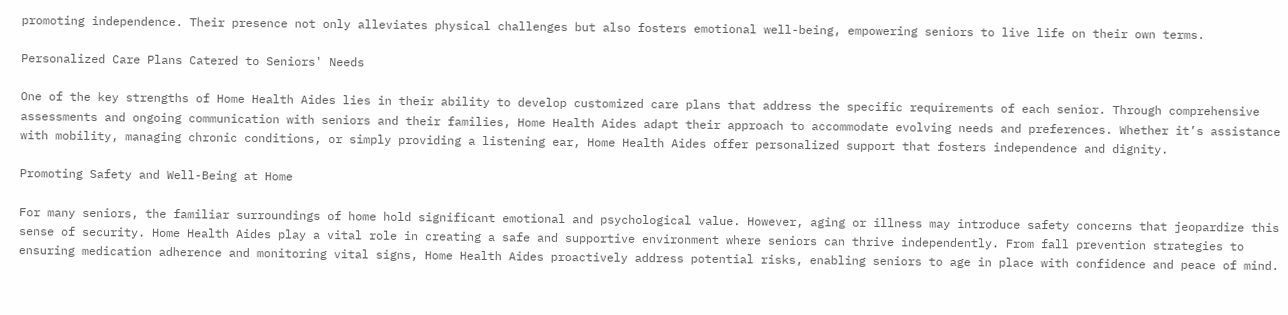promoting independence. Their presence not only alleviates physical challenges but also fosters emotional well-being, empowering seniors to live life on their own terms.

Personalized Care Plans Catered to Seniors' Needs

One of the key strengths of Home Health Aides lies in their ability to develop customized care plans that address the specific requirements of each senior. Through comprehensive assessments and ongoing communication with seniors and their families, Home Health Aides adapt their approach to accommodate evolving needs and preferences. Whether it’s assistance with mobility, managing chronic conditions, or simply providing a listening ear, Home Health Aides offer personalized support that fosters independence and dignity.

Promoting Safety and Well-Being at Home

For many seniors, the familiar surroundings of home hold significant emotional and psychological value. However, aging or illness may introduce safety concerns that jeopardize this sense of security. Home Health Aides play a vital role in creating a safe and supportive environment where seniors can thrive independently. From fall prevention strategies to ensuring medication adherence and monitoring vital signs, Home Health Aides proactively address potential risks, enabling seniors to age in place with confidence and peace of mind.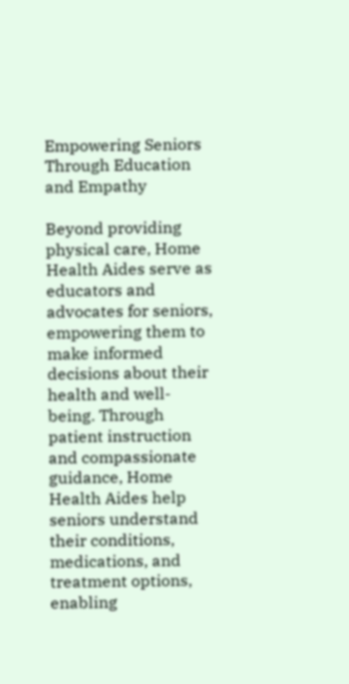Empowering Seniors Through Education and Empathy

Beyond providing physical care, Home Health Aides serve as educators and advocates for seniors, empowering them to make informed decisions about their health and well-being. Through patient instruction and compassionate guidance, Home Health Aides help seniors understand their conditions, medications, and treatment options, enabling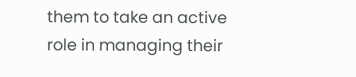them to take an active role in managing their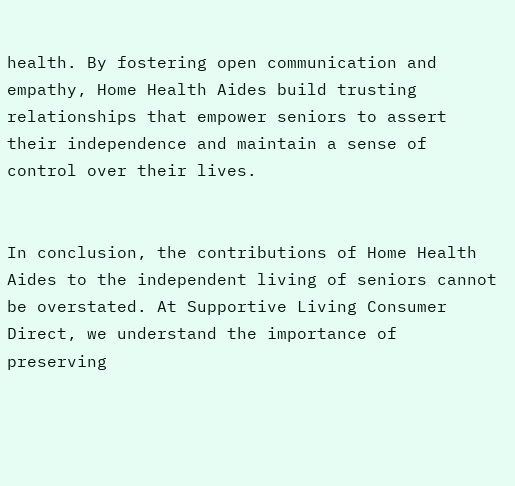health. By fostering open communication and empathy, Home Health Aides build trusting relationships that empower seniors to assert their independence and maintain a sense of control over their lives.


In conclusion, the contributions of Home Health Aides to the independent living of seniors cannot be overstated. At Supportive Living Consumer Direct, we understand the importance of preserving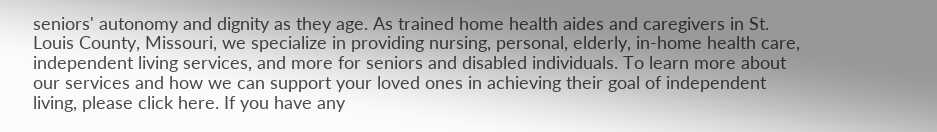seniors' autonomy and dignity as they age. As trained home health aides and caregivers in St. Louis County, Missouri, we specialize in providing nursing, personal, elderly, in-home health care, independent living services, and more for seniors and disabled individuals. To learn more about our services and how we can support your loved ones in achieving their goal of independent living, please click here. If you have any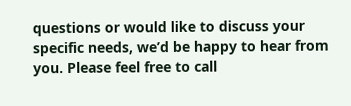questions or would like to discuss your specific needs, we’d be happy to hear from you. Please feel free to call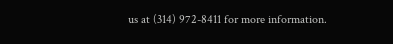us at (314) 972-8411 for more information.